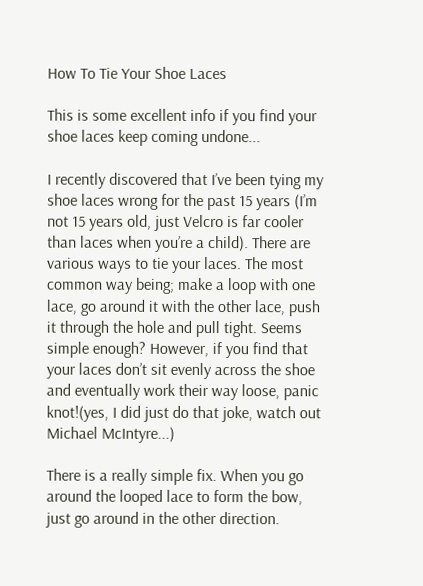How To Tie Your Shoe Laces

This is some excellent info if you find your shoe laces keep coming undone...

I recently discovered that I’ve been tying my shoe laces wrong for the past 15 years (I’m not 15 years old, just Velcro is far cooler than laces when you’re a child). There are various ways to tie your laces. The most common way being; make a loop with one lace, go around it with the other lace, push it through the hole and pull tight. Seems simple enough? However, if you find that your laces don’t sit evenly across the shoe and eventually work their way loose, panic knot!(yes, I did just do that joke, watch out Michael McIntyre...)

There is a really simple fix. When you go around the looped lace to form the bow, just go around in the other direction.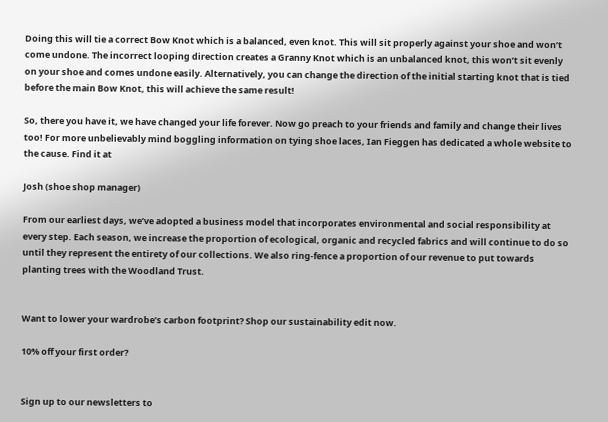Doing this will tie a correct Bow Knot which is a balanced, even knot. This will sit properly against your shoe and won’t come undone. The incorrect looping direction creates a Granny Knot which is an unbalanced knot, this won’t sit evenly on your shoe and comes undone easily. Alternatively, you can change the direction of the initial starting knot that is tied before the main Bow Knot, this will achieve the same result!

So, there you have it, we have changed your life forever. Now go preach to your friends and family and change their lives too! For more unbelievably mind boggling information on tying shoe laces, Ian Fieggen has dedicated a whole website to the cause. Find it at

Josh (shoe shop manager)

From our earliest days, we’ve adopted a business model that incorporates environmental and social responsibility at every step. Each season, we increase the proportion of ecological, organic and recycled fabrics and will continue to do so until they represent the entirety of our collections. We also ring-fence a proportion of our revenue to put towards planting trees with the Woodland Trust.


Want to lower your wardrobe’s carbon footprint? Shop our sustainability edit now.

10% off your first order?


Sign up to our newsletters to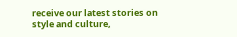receive our latest stories on style and culture,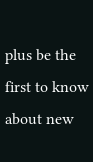plus be the first to know about new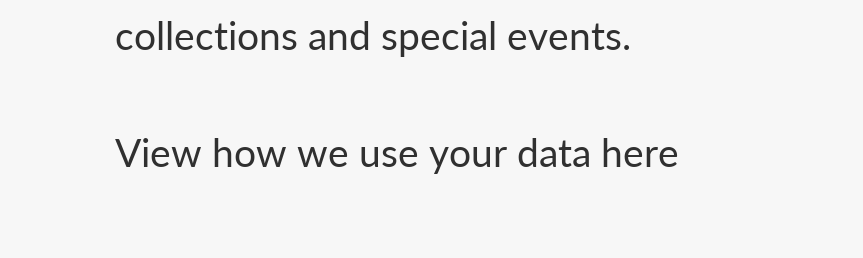collections and special events.

View how we use your data here